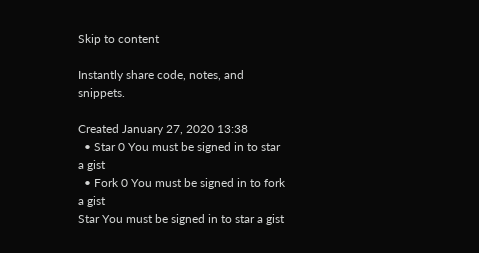Skip to content

Instantly share code, notes, and snippets.

Created January 27, 2020 13:38
  • Star 0 You must be signed in to star a gist
  • Fork 0 You must be signed in to fork a gist
Star You must be signed in to star a gist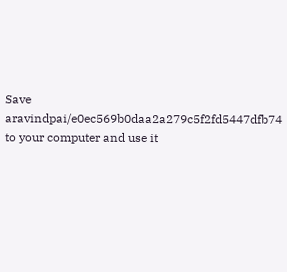Save aravindpai/e0ec569b0daa2a279c5f2fd5447dfb74 to your computer and use it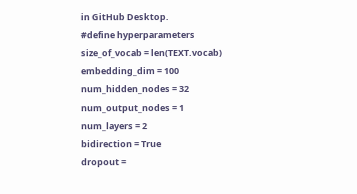in GitHub Desktop.
#define hyperparameters
size_of_vocab = len(TEXT.vocab)
embedding_dim = 100
num_hidden_nodes = 32
num_output_nodes = 1
num_layers = 2
bidirection = True
dropout =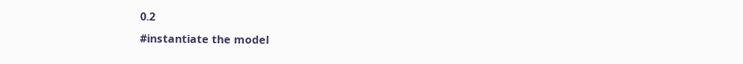0.2
#instantiate the model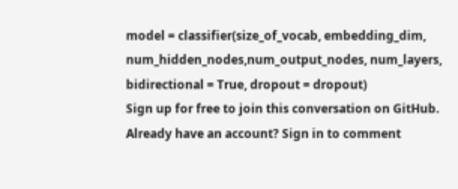model = classifier(size_of_vocab, embedding_dim, num_hidden_nodes,num_output_nodes, num_layers,
bidirectional = True, dropout = dropout)
Sign up for free to join this conversation on GitHub. Already have an account? Sign in to comment